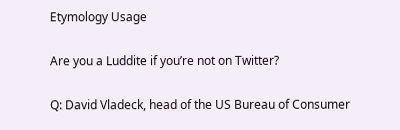Etymology Usage

Are you a Luddite if you’re not on Twitter?

Q: David Vladeck, head of the US Bureau of Consumer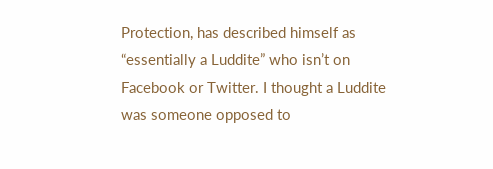Protection, has described himself as “essentially a Luddite” who isn’t on Facebook or Twitter. I thought a Luddite was someone opposed to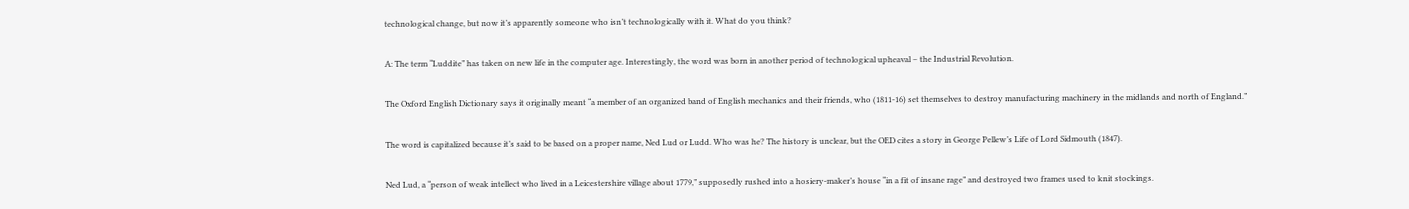technological change, but now it’s apparently someone who isn’t technologically with it. What do you think?

A: The term “Luddite” has taken on new life in the computer age. Interestingly, the word was born in another period of technological upheaval – the Industrial Revolution.

The Oxford English Dictionary says it originally meant “a member of an organized band of English mechanics and their friends, who (1811-16) set themselves to destroy manufacturing machinery in the midlands and north of England.”

The word is capitalized because it’s said to be based on a proper name, Ned Lud or Ludd. Who was he? The history is unclear, but the OED cites a story in George Pellew’s Life of Lord Sidmouth (1847).

Ned Lud, a “person of weak intellect who lived in a Leicestershire village about 1779,” supposedly rushed into a hosiery-maker’s house “in a fit of insane rage” and destroyed two frames used to knit stockings.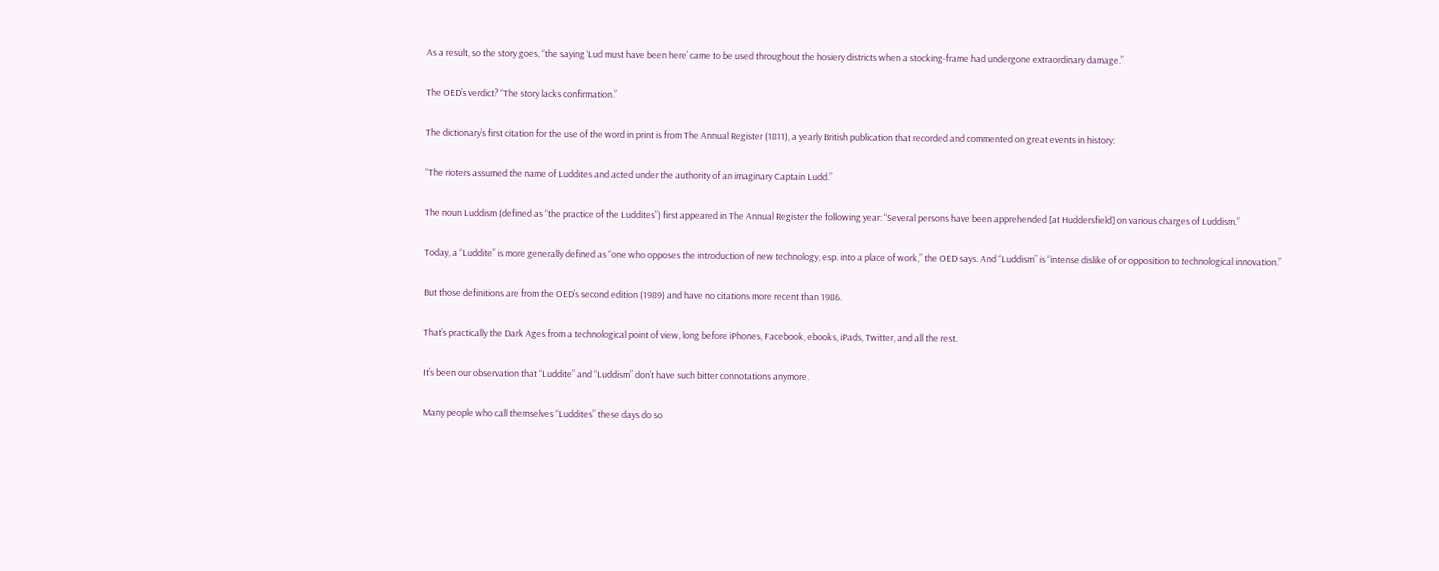As a result, so the story goes, “the saying ‘Lud must have been here’ came to be used throughout the hosiery districts when a stocking-frame had undergone extraordinary damage.”

The OED’s verdict? “The story lacks confirmation.”

The dictionary’s first citation for the use of the word in print is from The Annual Register (1811), a yearly British publication that recorded and commented on great events in history:

“The rioters assumed the name of Luddites and acted under the authority of an imaginary Captain Ludd.”

The noun Luddism (defined as “the practice of the Luddites”) first appeared in The Annual Register the following year: “Several persons have been apprehended [at Huddersfield] on various charges of Luddism.”

Today, a “Luddite” is more generally defined as “one who opposes the introduction of new technology, esp. into a place of work,” the OED says. And “Luddism” is “intense dislike of or opposition to technological innovation.”

But those definitions are from the OED’s second edition (1989) and have no citations more recent than 1986.

That’s practically the Dark Ages from a technological point of view, long before iPhones, Facebook, ebooks, iPads, Twitter, and all the rest.

It’s been our observation that “Luddite” and “Luddism” don’t have such bitter connotations anymore.

Many people who call themselves “Luddites” these days do so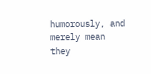humorously, and merely mean they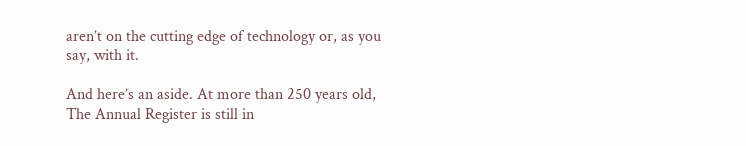aren’t on the cutting edge of technology or, as you say, with it.

And here’s an aside. At more than 250 years old, The Annual Register is still in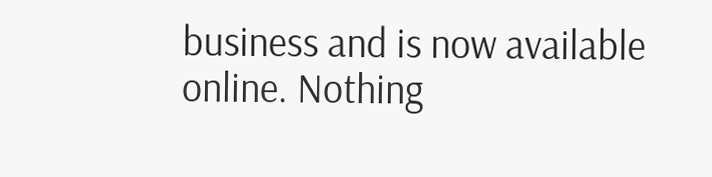business and is now available online. Nothing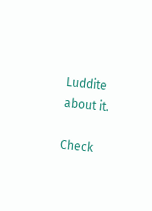Luddite about it.

Check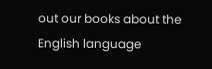out our books about the English language